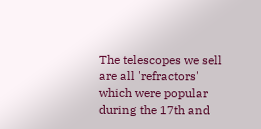The telescopes we sell are all 'refractors' which were popular during the 17th and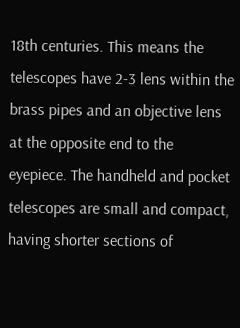18th centuries. This means the telescopes have 2-3 lens within the brass pipes and an objective lens at the opposite end to the eyepiece. The handheld and pocket telescopes are small and compact, having shorter sections of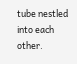tube nestled into each other.